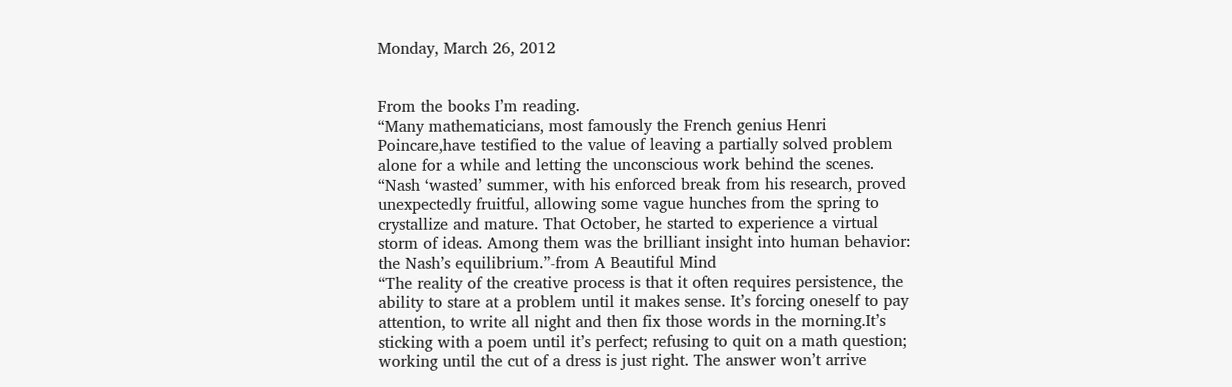Monday, March 26, 2012


From the books I’m reading.
“Many mathematicians, most famously the French genius Henri Poincare,have testified to the value of leaving a partially solved problem alone for a while and letting the unconscious work behind the scenes.
“Nash ‘wasted’ summer, with his enforced break from his research, proved unexpectedly fruitful, allowing some vague hunches from the spring to crystallize and mature. That October, he started to experience a virtual storm of ideas. Among them was the brilliant insight into human behavior: the Nash’s equilibrium.”-from A Beautiful Mind
“The reality of the creative process is that it often requires persistence, the ability to stare at a problem until it makes sense. It’s forcing oneself to pay attention, to write all night and then fix those words in the morning.It’s sticking with a poem until it’s perfect; refusing to quit on a math question; working until the cut of a dress is just right. The answer won’t arrive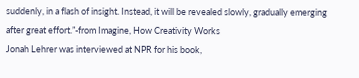suddenly, in a flash of insight. Instead, it will be revealed slowly, gradually emerging after great effort.”-from Imagine, How Creativity Works
Jonah Lehrer was interviewed at NPR for his book,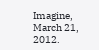Imagine, March 21, 2012.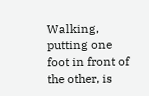Walking, putting one foot in front of the other, is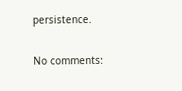persistence.

No comments: